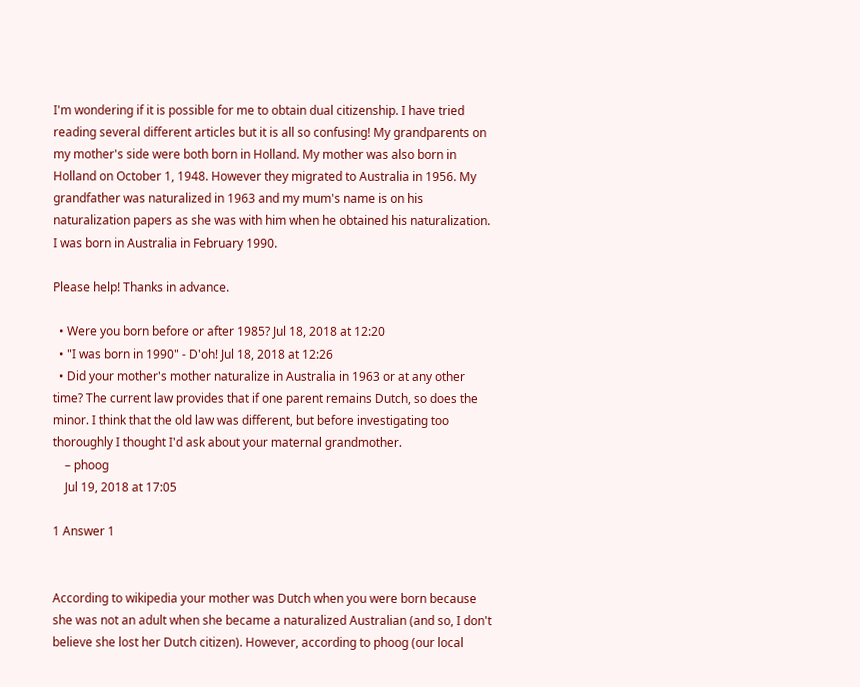I'm wondering if it is possible for me to obtain dual citizenship. I have tried reading several different articles but it is all so confusing! My grandparents on my mother's side were both born in Holland. My mother was also born in Holland on October 1, 1948. However they migrated to Australia in 1956. My grandfather was naturalized in 1963 and my mum's name is on his naturalization papers as she was with him when he obtained his naturalization. I was born in Australia in February 1990.

Please help! Thanks in advance.

  • Were you born before or after 1985? Jul 18, 2018 at 12:20
  • "I was born in 1990" - D'oh! Jul 18, 2018 at 12:26
  • Did your mother's mother naturalize in Australia in 1963 or at any other time? The current law provides that if one parent remains Dutch, so does the minor. I think that the old law was different, but before investigating too thoroughly I thought I'd ask about your maternal grandmother.
    – phoog
    Jul 19, 2018 at 17:05

1 Answer 1


According to wikipedia your mother was Dutch when you were born because she was not an adult when she became a naturalized Australian (and so, I don't believe she lost her Dutch citizen). However, according to phoog (our local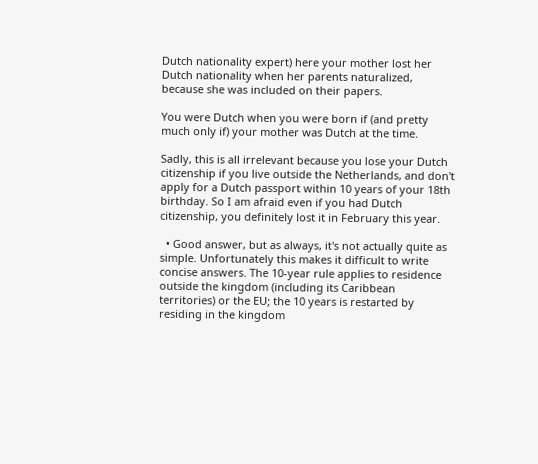Dutch nationality expert) here your mother lost her Dutch nationality when her parents naturalized, because she was included on their papers.

You were Dutch when you were born if (and pretty much only if) your mother was Dutch at the time.

Sadly, this is all irrelevant because you lose your Dutch citizenship if you live outside the Netherlands, and don't apply for a Dutch passport within 10 years of your 18th birthday. So I am afraid even if you had Dutch citizenship, you definitely lost it in February this year.

  • Good answer, but as always, it's not actually quite as simple. Unfortunately this makes it difficult to write concise answers. The 10-year rule applies to residence outside the kingdom (including its Caribbean territories) or the EU; the 10 years is restarted by residing in the kingdom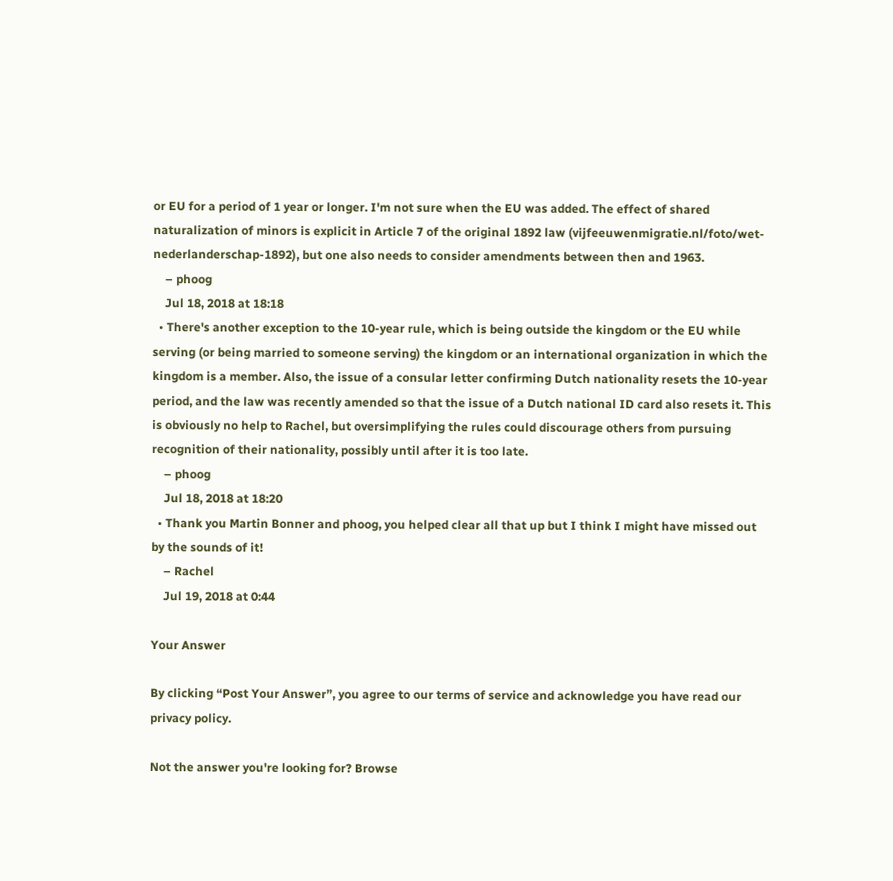or EU for a period of 1 year or longer. I'm not sure when the EU was added. The effect of shared naturalization of minors is explicit in Article 7 of the original 1892 law (vijfeeuwenmigratie.nl/foto/wet-nederlanderschap-1892), but one also needs to consider amendments between then and 1963.
    – phoog
    Jul 18, 2018 at 18:18
  • There's another exception to the 10-year rule, which is being outside the kingdom or the EU while serving (or being married to someone serving) the kingdom or an international organization in which the kingdom is a member. Also, the issue of a consular letter confirming Dutch nationality resets the 10-year period, and the law was recently amended so that the issue of a Dutch national ID card also resets it. This is obviously no help to Rachel, but oversimplifying the rules could discourage others from pursuing recognition of their nationality, possibly until after it is too late.
    – phoog
    Jul 18, 2018 at 18:20
  • Thank you Martin Bonner and phoog, you helped clear all that up but I think I might have missed out by the sounds of it!
    – Rachel
    Jul 19, 2018 at 0:44

Your Answer

By clicking “Post Your Answer”, you agree to our terms of service and acknowledge you have read our privacy policy.

Not the answer you're looking for? Browse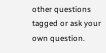other questions tagged or ask your own question.